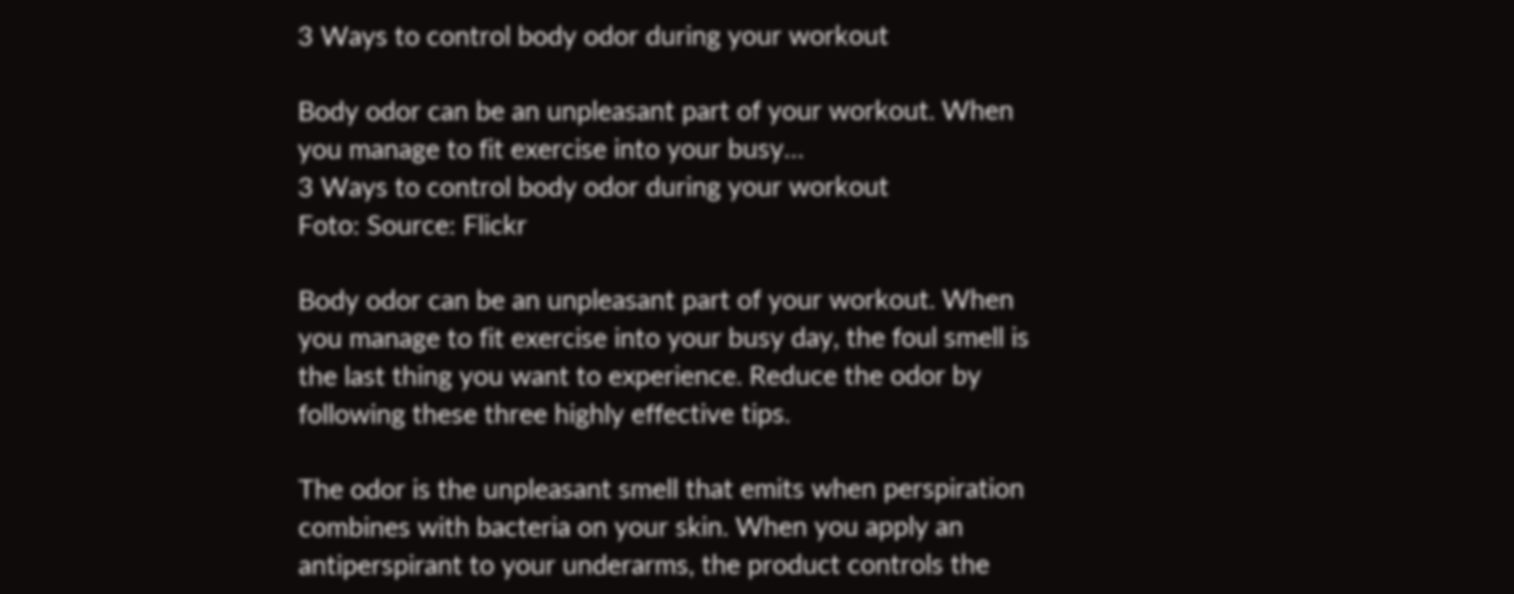3 Ways to control body odor during your workout

Body odor can be an unpleasant part of your workout. When you manage to fit exercise into your busy…
3 Ways to control body odor during your workout
Foto: Source: Flickr

Body odor can be an unpleasant part of your workout. When you manage to fit exercise into your busy day, the foul smell is the last thing you want to experience. Reduce the odor by following these three highly effective tips.

The odor is the unpleasant smell that emits when perspiration combines with bacteria on your skin. When you apply an antiperspirant to your underarms, the product controls the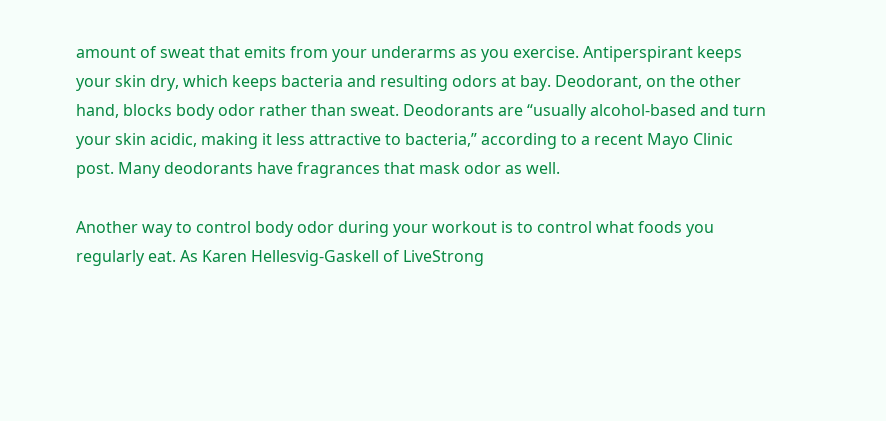amount of sweat that emits from your underarms as you exercise. Antiperspirant keeps your skin dry, which keeps bacteria and resulting odors at bay. Deodorant, on the other hand, blocks body odor rather than sweat. Deodorants are “usually alcohol-based and turn your skin acidic, making it less attractive to bacteria,” according to a recent Mayo Clinic post. Many deodorants have fragrances that mask odor as well.

Another way to control body odor during your workout is to control what foods you regularly eat. As Karen Hellesvig-Gaskell of LiveStrong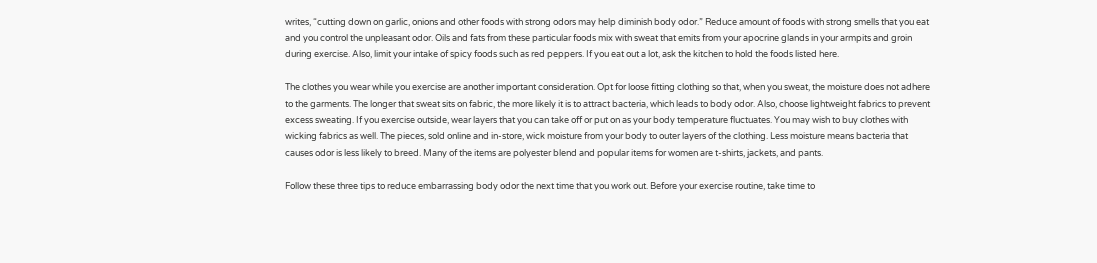writes, “cutting down on garlic, onions and other foods with strong odors may help diminish body odor.” Reduce amount of foods with strong smells that you eat and you control the unpleasant odor. Oils and fats from these particular foods mix with sweat that emits from your apocrine glands in your armpits and groin during exercise. Also, limit your intake of spicy foods such as red peppers. If you eat out a lot, ask the kitchen to hold the foods listed here.

The clothes you wear while you exercise are another important consideration. Opt for loose fitting clothing so that, when you sweat, the moisture does not adhere to the garments. The longer that sweat sits on fabric, the more likely it is to attract bacteria, which leads to body odor. Also, choose lightweight fabrics to prevent excess sweating. If you exercise outside, wear layers that you can take off or put on as your body temperature fluctuates. You may wish to buy clothes with wicking fabrics as well. The pieces, sold online and in-store, wick moisture from your body to outer layers of the clothing. Less moisture means bacteria that causes odor is less likely to breed. Many of the items are polyester blend and popular items for women are t-shirts, jackets, and pants.

Follow these three tips to reduce embarrassing body odor the next time that you work out. Before your exercise routine, take time to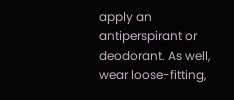apply an antiperspirant or deodorant. As well, wear loose-fitting,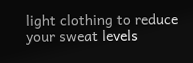light clothing to reduce your sweat levels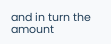and in turn the amount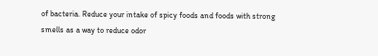of bacteria. Reduce your intake of spicy foods and foods with strong smells as a way to reduce odor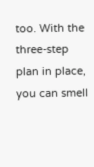too. With the three-step plan in place, you can smell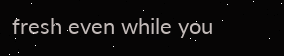fresh even while you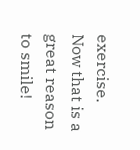exercise. Now that is a great reason to smile!